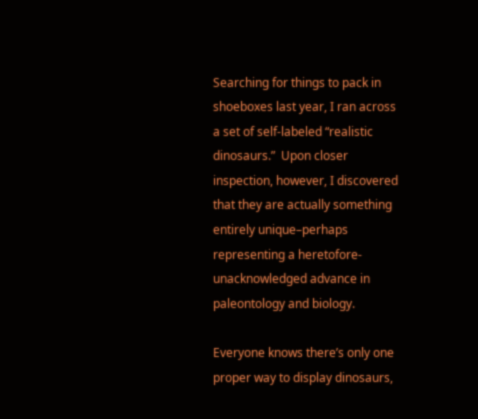Searching for things to pack in shoeboxes last year, I ran across a set of self-labeled “realistic dinosaurs.”  Upon closer inspection, however, I discovered that they are actually something entirely unique–perhaps representing a heretofore-unacknowledged advance in paleontology and biology.

Everyone knows there’s only one proper way to display dinosaurs,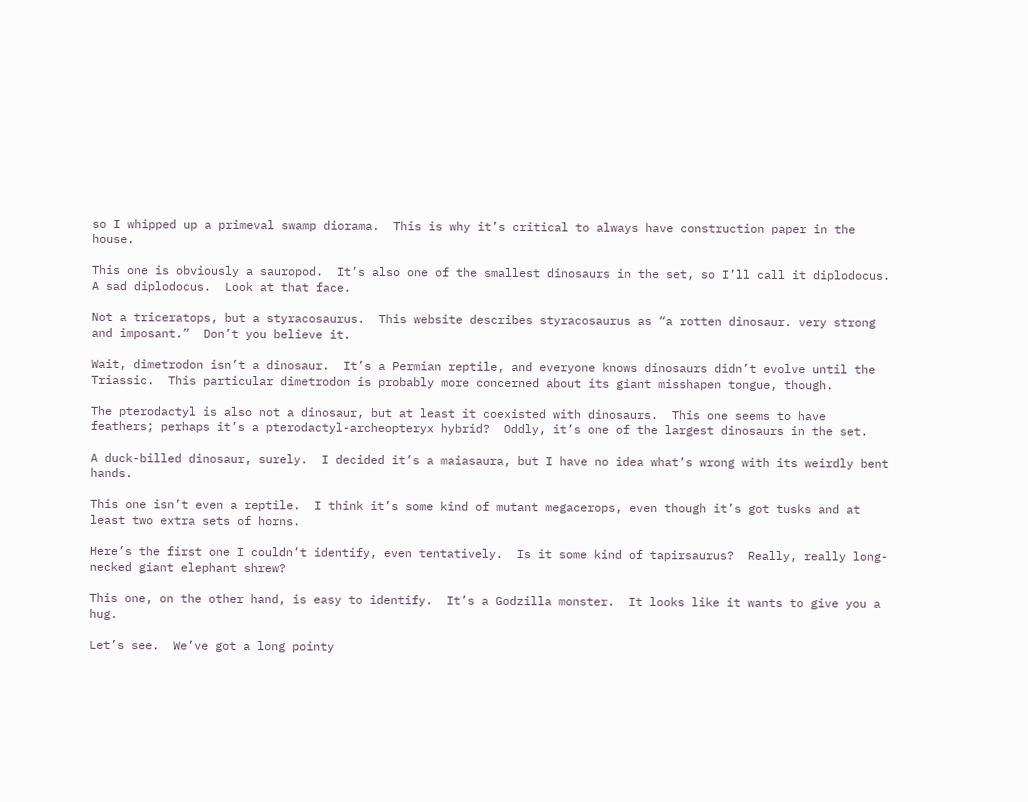so I whipped up a primeval swamp diorama.  This is why it’s critical to always have construction paper in the house.

This one is obviously a sauropod.  It’s also one of the smallest dinosaurs in the set, so I’ll call it diplodocus.  A sad diplodocus.  Look at that face.

Not a triceratops, but a styracosaurus.  This website describes styracosaurus as “a rotten dinosaur. very strong and imposant.”  Don’t you believe it.

Wait, dimetrodon isn’t a dinosaur.  It’s a Permian reptile, and everyone knows dinosaurs didn’t evolve until the Triassic.  This particular dimetrodon is probably more concerned about its giant misshapen tongue, though.

The pterodactyl is also not a dinosaur, but at least it coexisted with dinosaurs.  This one seems to have feathers; perhaps it’s a pterodactyl-archeopteryx hybrid?  Oddly, it’s one of the largest dinosaurs in the set.

A duck-billed dinosaur, surely.  I decided it’s a maiasaura, but I have no idea what’s wrong with its weirdly bent hands.

This one isn’t even a reptile.  I think it’s some kind of mutant megacerops, even though it’s got tusks and at least two extra sets of horns.

Here’s the first one I couldn’t identify, even tentatively.  Is it some kind of tapirsaurus?  Really, really long-necked giant elephant shrew?

This one, on the other hand, is easy to identify.  It’s a Godzilla monster.  It looks like it wants to give you a hug.

Let’s see.  We’ve got a long pointy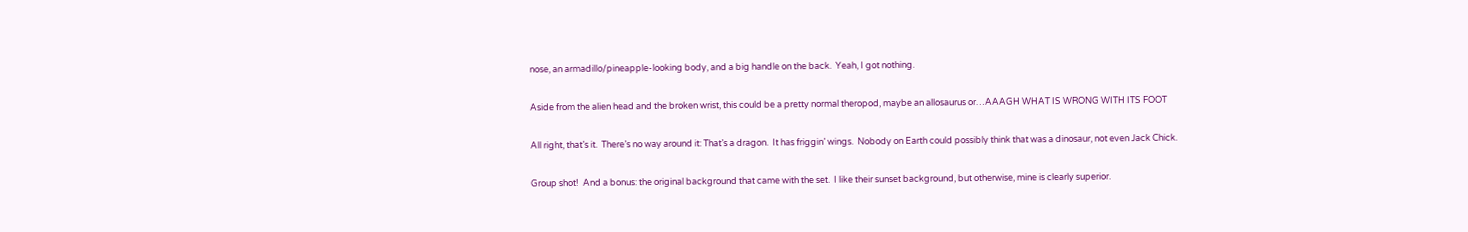nose, an armadillo/pineapple-looking body, and a big handle on the back.  Yeah, I got nothing.

Aside from the alien head and the broken wrist, this could be a pretty normal theropod, maybe an allosaurus or…AAAGH WHAT IS WRONG WITH ITS FOOT

All right, that’s it.  There’s no way around it: That’s a dragon.  It has friggin’ wings.  Nobody on Earth could possibly think that was a dinosaur, not even Jack Chick.

Group shot!  And a bonus: the original background that came with the set.  I like their sunset background, but otherwise, mine is clearly superior.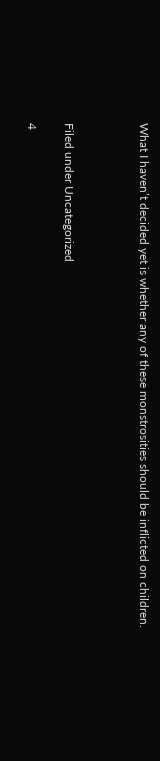What I haven’t decided yet is whether any of these monstrosities should be inflicted on children.



Filed under Uncategorized

4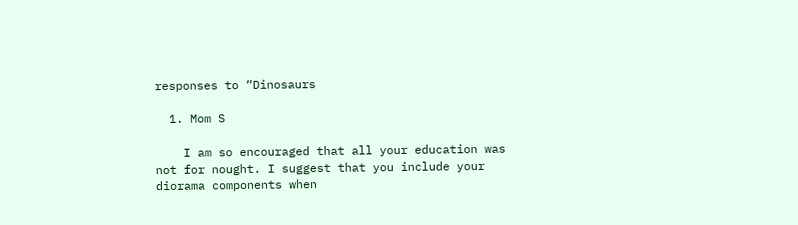responses to “Dinosaurs

  1. Mom S

    I am so encouraged that all your education was not for nought. I suggest that you include your diorama components when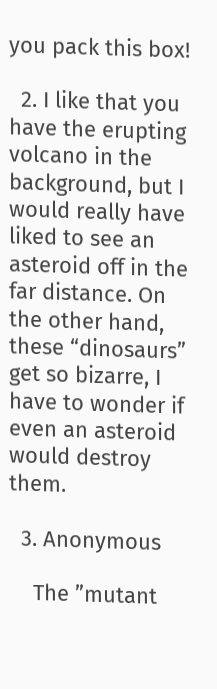you pack this box!

  2. I like that you have the erupting volcano in the background, but I would really have liked to see an asteroid off in the far distance. On the other hand, these “dinosaurs” get so bizarre, I have to wonder if even an asteroid would destroy them.

  3. Anonymous

    The ”mutant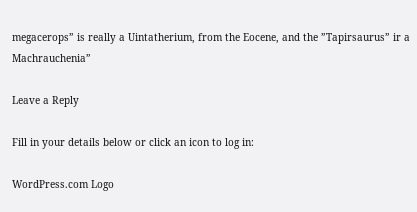megacerops” is really a Uintatherium, from the Eocene, and the ”Tapirsaurus” ir a Machrauchenia”

Leave a Reply

Fill in your details below or click an icon to log in:

WordPress.com Logo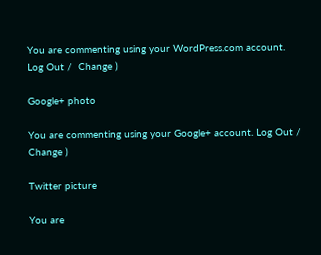You are commenting using your WordPress.com account. Log Out /  Change )

Google+ photo

You are commenting using your Google+ account. Log Out /  Change )

Twitter picture

You are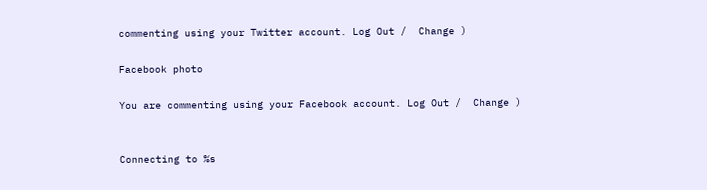commenting using your Twitter account. Log Out /  Change )

Facebook photo

You are commenting using your Facebook account. Log Out /  Change )


Connecting to %s